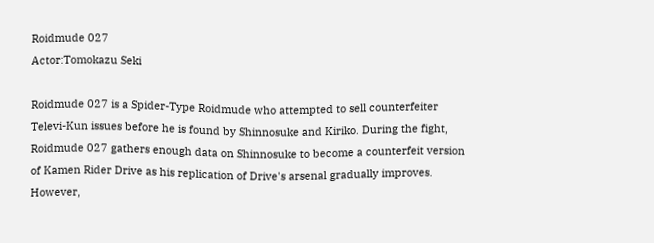Roidmude 027
Actor:Tomokazu Seki

Roidmude 027 is a Spider-Type Roidmude who attempted to sell counterfeiter Televi-Kun issues before he is found by Shinnosuke and Kiriko. During the fight, Roidmude 027 gathers enough data on Shinnosuke to become a counterfeit version of Kamen Rider Drive as his replication of Drive's arsenal gradually improves. However,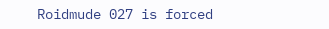Roidmude 027 is forced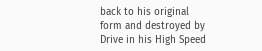back to his original form and destroyed by Drive in his High Speed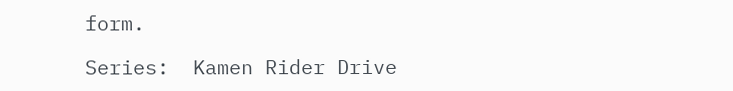form.

Series:  Kamen Rider Drive